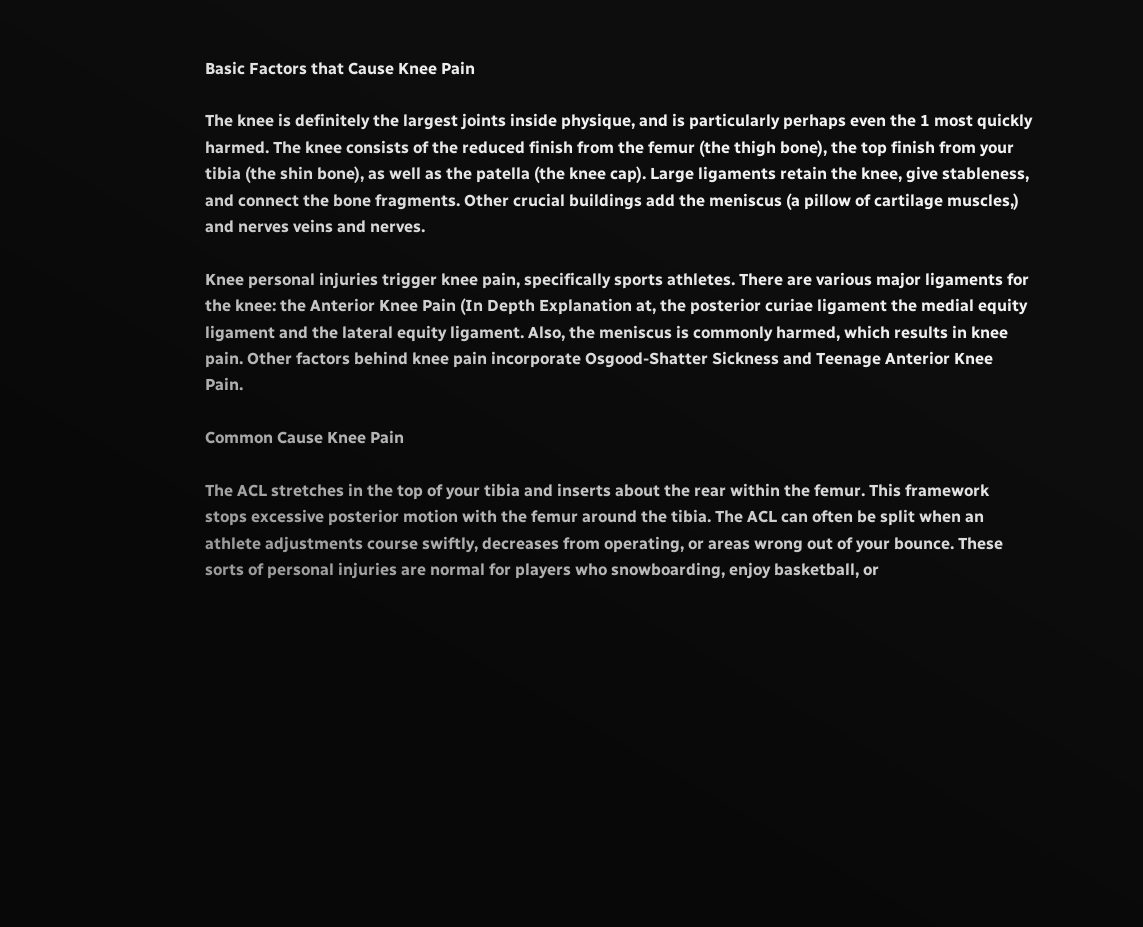Basic Factors that Cause Knee Pain

The knee is definitely the largest joints inside physique, and is particularly perhaps even the 1 most quickly harmed. The knee consists of the reduced finish from the femur (the thigh bone), the top finish from your tibia (the shin bone), as well as the patella (the knee cap). Large ligaments retain the knee, give stableness, and connect the bone fragments. Other crucial buildings add the meniscus (a pillow of cartilage muscles,) and nerves veins and nerves.

Knee personal injuries trigger knee pain, specifically sports athletes. There are various major ligaments for the knee: the Anterior Knee Pain (In Depth Explanation at, the posterior curiae ligament the medial equity ligament and the lateral equity ligament. Also, the meniscus is commonly harmed, which results in knee pain. Other factors behind knee pain incorporate Osgood-Shatter Sickness and Teenage Anterior Knee Pain.

Common Cause Knee Pain

The ACL stretches in the top of your tibia and inserts about the rear within the femur. This framework stops excessive posterior motion with the femur around the tibia. The ACL can often be split when an athlete adjustments course swiftly, decreases from operating, or areas wrong out of your bounce. These sorts of personal injuries are normal for players who snowboarding, enjoy basketball, or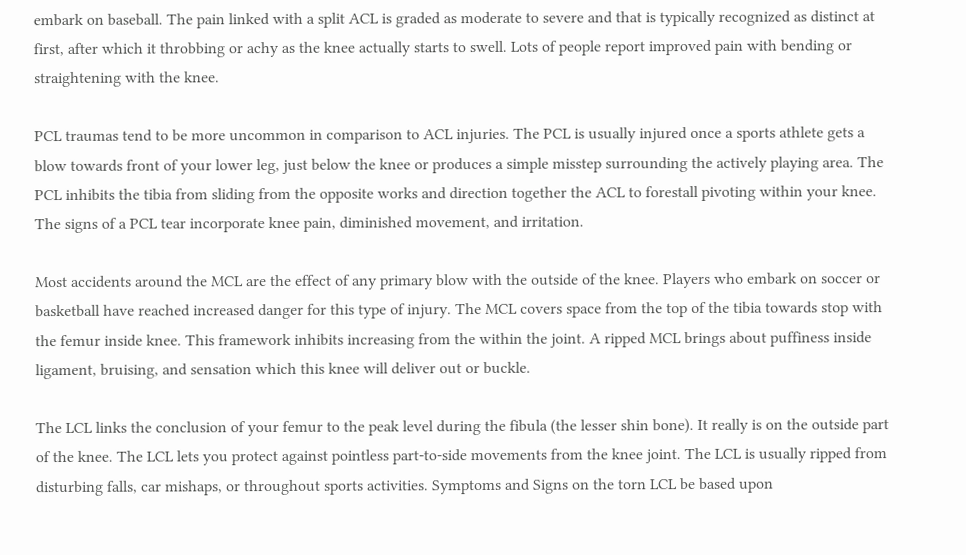embark on baseball. The pain linked with a split ACL is graded as moderate to severe and that is typically recognized as distinct at first, after which it throbbing or achy as the knee actually starts to swell. Lots of people report improved pain with bending or straightening with the knee.

PCL traumas tend to be more uncommon in comparison to ACL injuries. The PCL is usually injured once a sports athlete gets a blow towards front of your lower leg, just below the knee or produces a simple misstep surrounding the actively playing area. The PCL inhibits the tibia from sliding from the opposite works and direction together the ACL to forestall pivoting within your knee. The signs of a PCL tear incorporate knee pain, diminished movement, and irritation.

Most accidents around the MCL are the effect of any primary blow with the outside of the knee. Players who embark on soccer or basketball have reached increased danger for this type of injury. The MCL covers space from the top of the tibia towards stop with the femur inside knee. This framework inhibits increasing from the within the joint. A ripped MCL brings about puffiness inside ligament, bruising, and sensation which this knee will deliver out or buckle.

The LCL links the conclusion of your femur to the peak level during the fibula (the lesser shin bone). It really is on the outside part of the knee. The LCL lets you protect against pointless part-to-side movements from the knee joint. The LCL is usually ripped from disturbing falls, car mishaps, or throughout sports activities. Symptoms and Signs on the torn LCL be based upon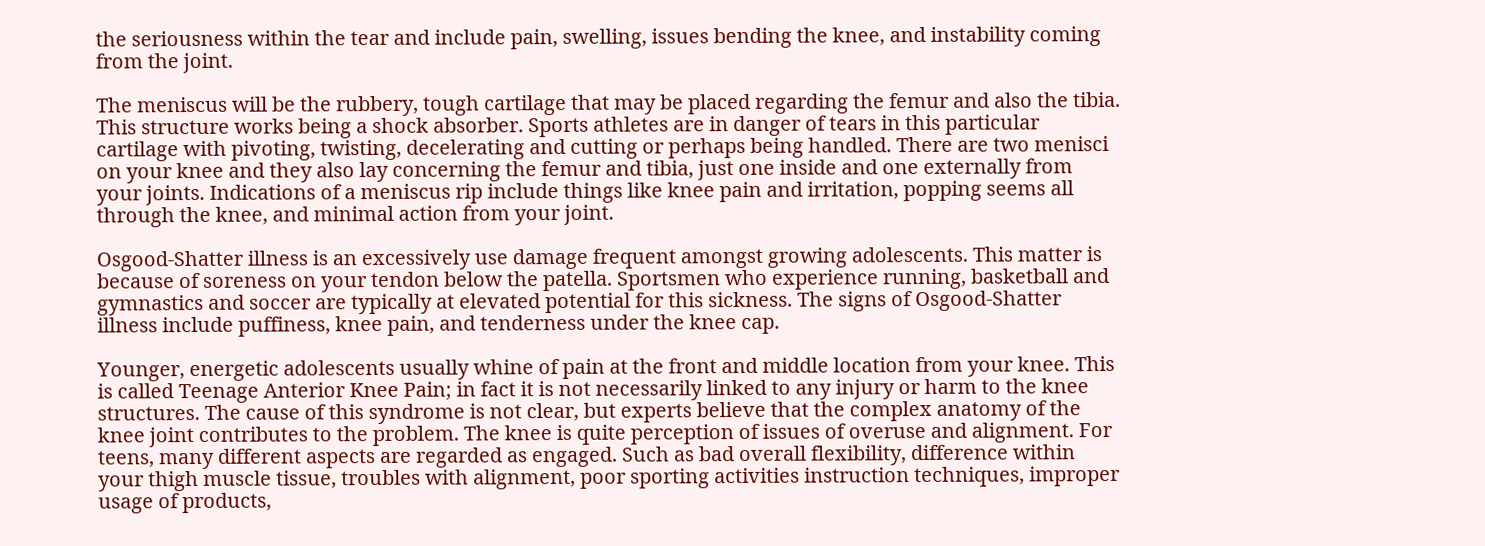the seriousness within the tear and include pain, swelling, issues bending the knee, and instability coming from the joint.

The meniscus will be the rubbery, tough cartilage that may be placed regarding the femur and also the tibia. This structure works being a shock absorber. Sports athletes are in danger of tears in this particular cartilage with pivoting, twisting, decelerating and cutting or perhaps being handled. There are two menisci on your knee and they also lay concerning the femur and tibia, just one inside and one externally from your joints. Indications of a meniscus rip include things like knee pain and irritation, popping seems all through the knee, and minimal action from your joint.

Osgood-Shatter illness is an excessively use damage frequent amongst growing adolescents. This matter is because of soreness on your tendon below the patella. Sportsmen who experience running, basketball and gymnastics and soccer are typically at elevated potential for this sickness. The signs of Osgood-Shatter illness include puffiness, knee pain, and tenderness under the knee cap.

Younger, energetic adolescents usually whine of pain at the front and middle location from your knee. This is called Teenage Anterior Knee Pain; in fact it is not necessarily linked to any injury or harm to the knee structures. The cause of this syndrome is not clear, but experts believe that the complex anatomy of the knee joint contributes to the problem. The knee is quite perception of issues of overuse and alignment. For teens, many different aspects are regarded as engaged. Such as bad overall flexibility, difference within your thigh muscle tissue, troubles with alignment, poor sporting activities instruction techniques, improper usage of products,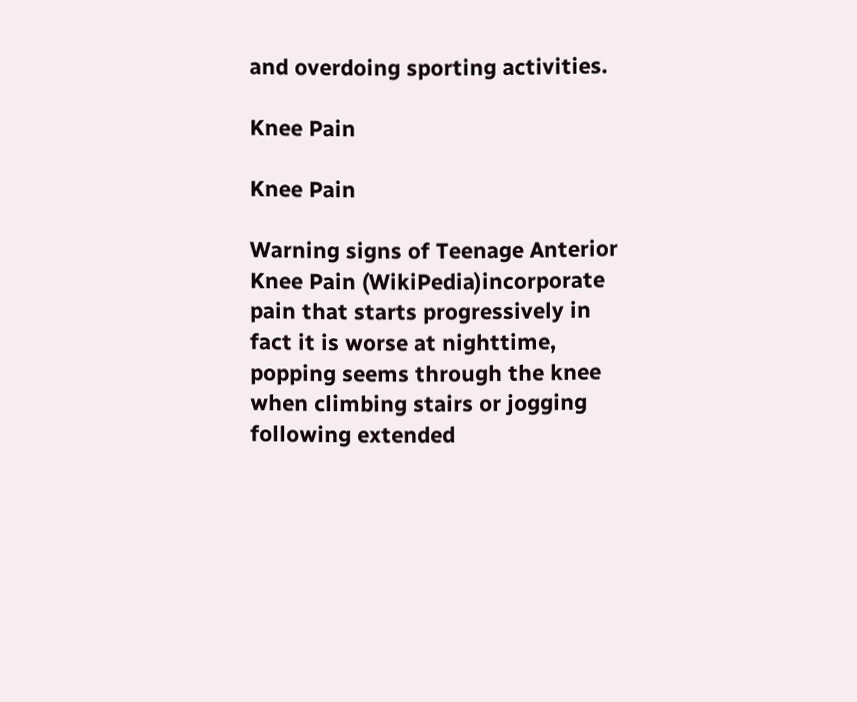and overdoing sporting activities.

Knee Pain

Knee Pain

Warning signs of Teenage Anterior Knee Pain (WikiPedia)incorporate pain that starts progressively in fact it is worse at nighttime, popping seems through the knee when climbing stairs or jogging following extended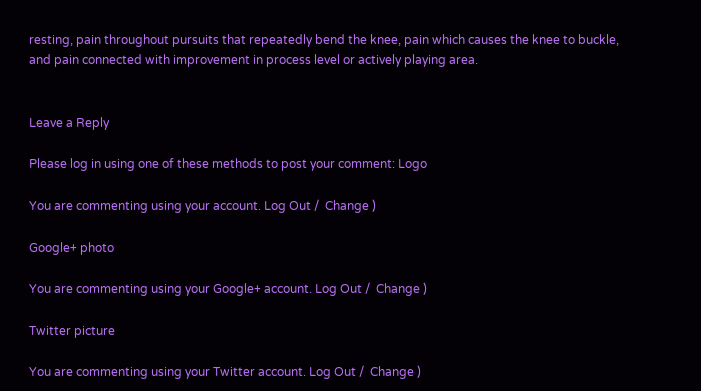resting, pain throughout pursuits that repeatedly bend the knee, pain which causes the knee to buckle, and pain connected with improvement in process level or actively playing area.


Leave a Reply

Please log in using one of these methods to post your comment: Logo

You are commenting using your account. Log Out /  Change )

Google+ photo

You are commenting using your Google+ account. Log Out /  Change )

Twitter picture

You are commenting using your Twitter account. Log Out /  Change )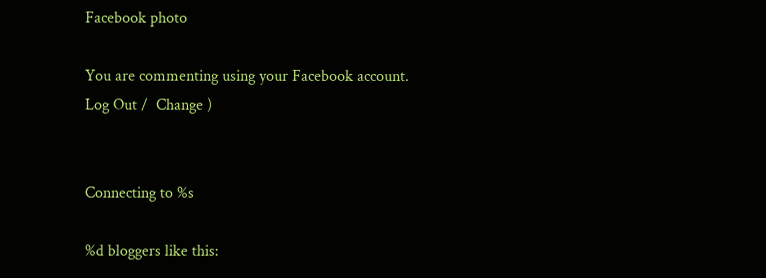Facebook photo

You are commenting using your Facebook account. Log Out /  Change )


Connecting to %s

%d bloggers like this: